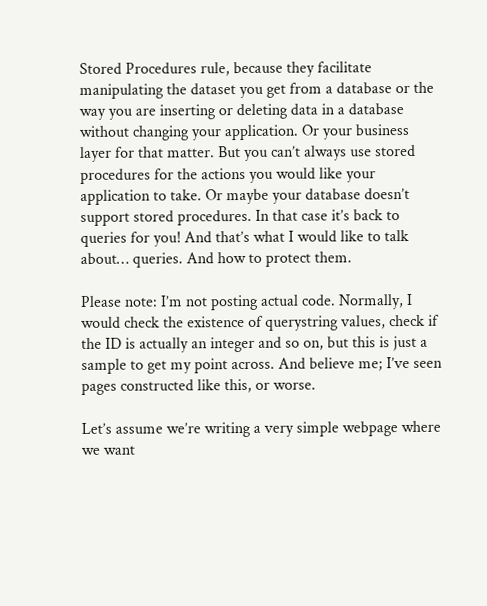Stored Procedures rule, because they facilitate manipulating the dataset you get from a database or the way you are inserting or deleting data in a database without changing your application. Or your business layer for that matter. But you can’t always use stored procedures for the actions you would like your application to take. Or maybe your database doesn’t support stored procedures. In that case it’s back to queries for you! And that’s what I would like to talk about… queries. And how to protect them.

Please note: I’m not posting actual code. Normally, I would check the existence of querystring values, check if the ID is actually an integer and so on, but this is just a sample to get my point across. And believe me; I’ve seen pages constructed like this, or worse.

Let’s assume we’re writing a very simple webpage where we want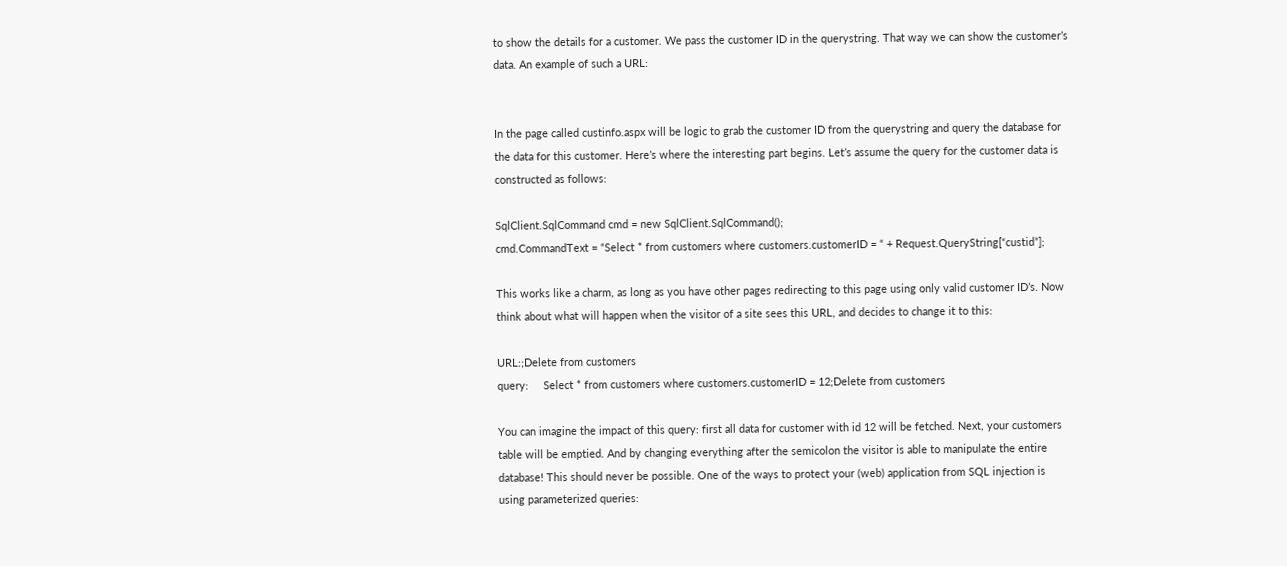to show the details for a customer. We pass the customer ID in the querystring. That way we can show the customer’s data. An example of such a URL:


In the page called custinfo.aspx will be logic to grab the customer ID from the querystring and query the database for the data for this customer. Here’s where the interesting part begins. Let’s assume the query for the customer data is constructed as follows:

SqlClient.SqlCommand cmd = new SqlClient.SqlCommand();
cmd.CommandText = “Select * from customers where customers.customerID = “ + Request.QueryString[“custid”];

This works like a charm, as long as you have other pages redirecting to this page using only valid customer ID’s. Now think about what will happen when the visitor of a site sees this URL, and decides to change it to this:

URL:;Delete from customers
query:     Select * from customers where customers.customerID = 12;Delete from customers

You can imagine the impact of this query: first all data for customer with id 12 will be fetched. Next, your customers table will be emptied. And by changing everything after the semicolon the visitor is able to manipulate the entire database! This should never be possible. One of the ways to protect your (web) application from SQL injection is using parameterized queries: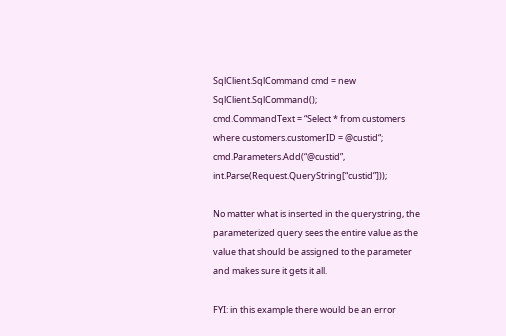SqlClient.SqlCommand cmd = new SqlClient.SqlCommand();
cmd.CommandText = “Select * from customers where customers.customerID = @custid“;
cmd.Parameters.Add(“@custid”, int.Parse(Request.QueryString[“custid”]));

No matter what is inserted in the querystring, the parameterized query sees the entire value as the value that should be assigned to the parameter and makes sure it gets it all.

FYI: in this example there would be an error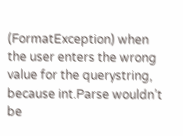(FormatException) when the user enters the wrong value for the querystring, because int.Parse wouldn’t be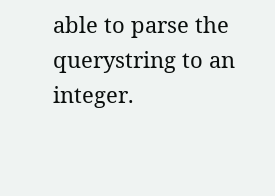able to parse the querystring to an integer.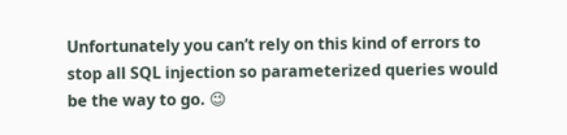Unfortunately you can’t rely on this kind of errors to stop all SQL injection so parameterized queries would be the way to go. 😉